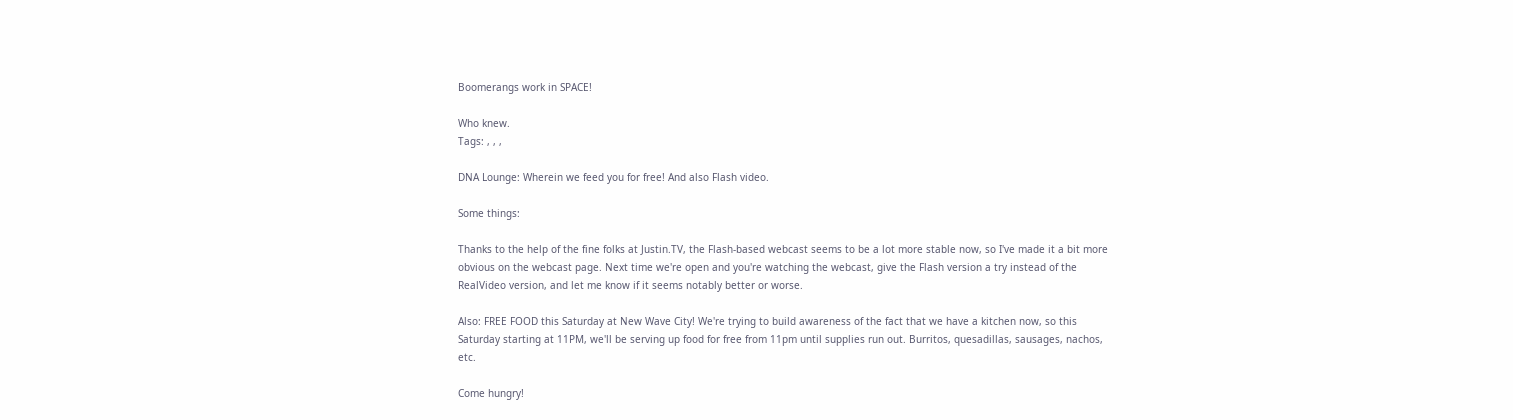Boomerangs work in SPACE!

Who knew.
Tags: , , ,

DNA Lounge: Wherein we feed you for free! And also Flash video.

Some things:

Thanks to the help of the fine folks at Justin.TV, the Flash-based webcast seems to be a lot more stable now, so I've made it a bit more obvious on the webcast page. Next time we're open and you're watching the webcast, give the Flash version a try instead of the RealVideo version, and let me know if it seems notably better or worse.

Also: FREE FOOD this Saturday at New Wave City! We're trying to build awareness of the fact that we have a kitchen now, so this Saturday starting at 11PM, we'll be serving up food for free from 11pm until supplies run out. Burritos, quesadillas, sausages, nachos, etc.

Come hungry!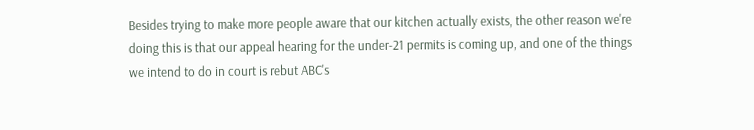Besides trying to make more people aware that our kitchen actually exists, the other reason we're doing this is that our appeal hearing for the under-21 permits is coming up, and one of the things we intend to do in court is rebut ABC's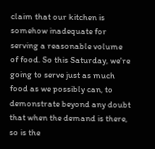claim that our kitchen is somehow inadequate for serving a reasonable volume of food. So this Saturday, we're going to serve just as much food as we possibly can, to demonstrate beyond any doubt that when the demand is there, so is the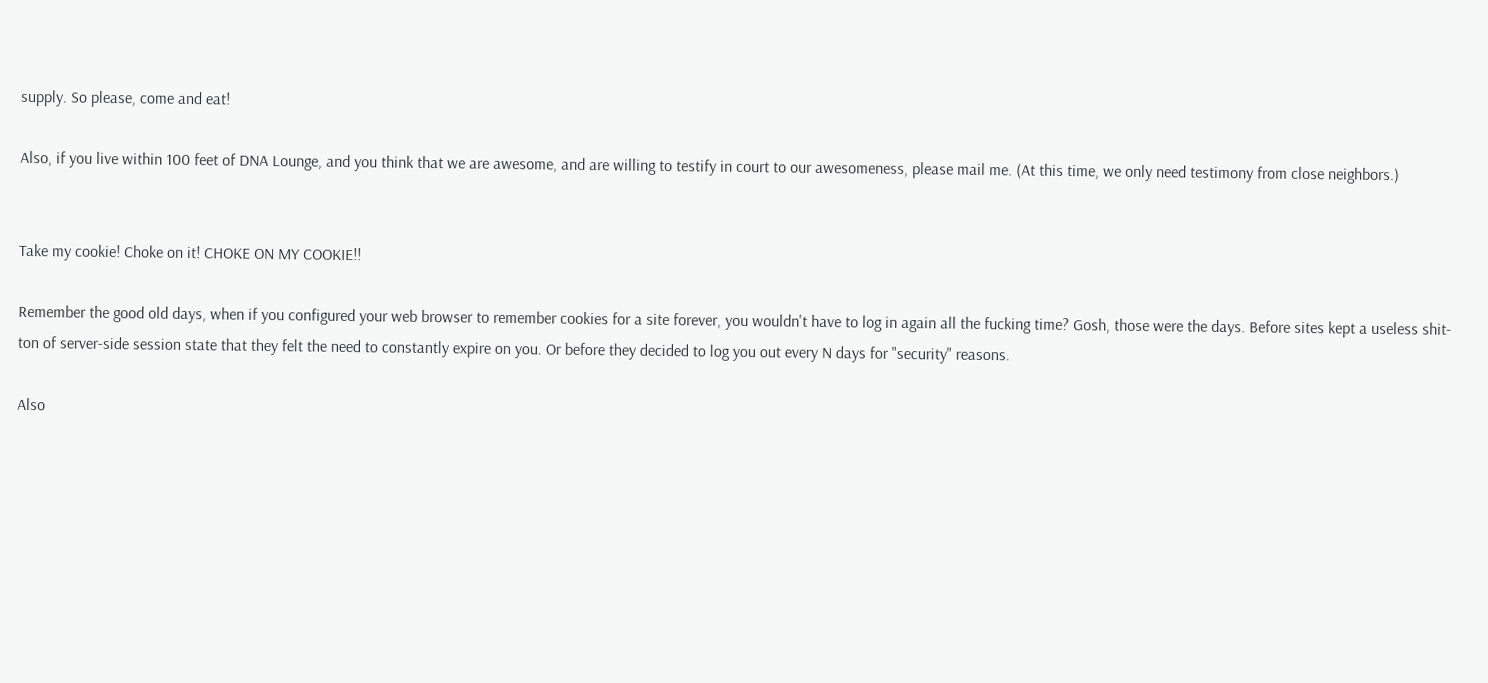supply. So please, come and eat!

Also, if you live within 100 feet of DNA Lounge, and you think that we are awesome, and are willing to testify in court to our awesomeness, please mail me. (At this time, we only need testimony from close neighbors.)


Take my cookie! Choke on it! CHOKE ON MY COOKIE!!

Remember the good old days, when if you configured your web browser to remember cookies for a site forever, you wouldn't have to log in again all the fucking time? Gosh, those were the days. Before sites kept a useless shit-ton of server-side session state that they felt the need to constantly expire on you. Or before they decided to log you out every N days for "security" reasons.

Also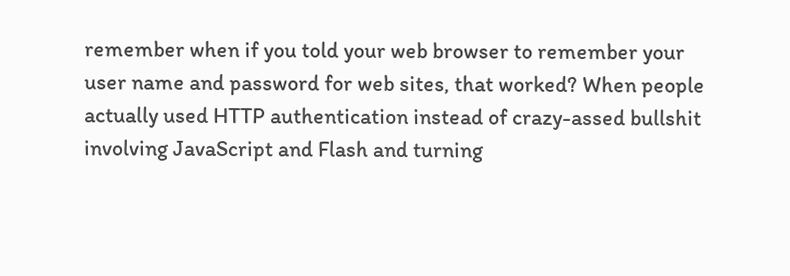remember when if you told your web browser to remember your user name and password for web sites, that worked? When people actually used HTTP authentication instead of crazy-assed bullshit involving JavaScript and Flash and turning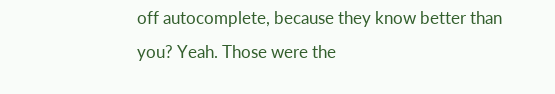off autocomplete, because they know better than you? Yeah. Those were the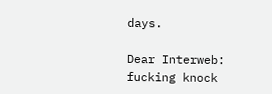days.

Dear Interweb: fucking knock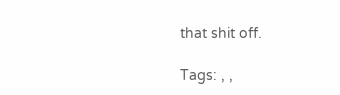that shit off.

Tags: , ,